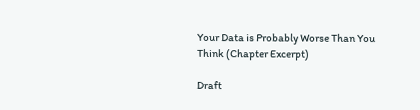Your Data is Probably Worse Than You Think (Chapter Excerpt)

Draft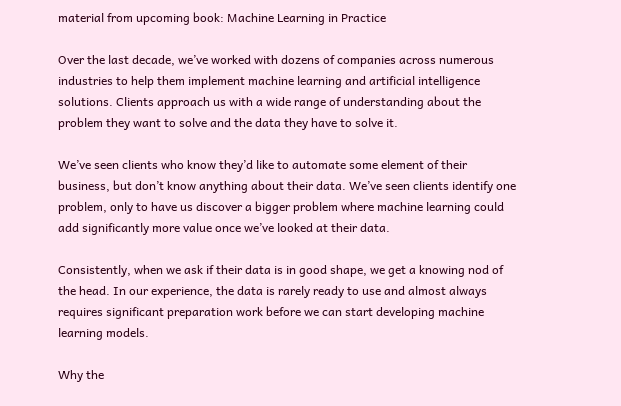material from upcoming book: Machine Learning in Practice

Over the last decade, we’ve worked with dozens of companies across numerous industries to help them implement machine learning and artificial intelligence solutions. Clients approach us with a wide range of understanding about the problem they want to solve and the data they have to solve it.

We’ve seen clients who know they’d like to automate some element of their business, but don’t know anything about their data. We’ve seen clients identify one problem, only to have us discover a bigger problem where machine learning could add significantly more value once we’ve looked at their data.

Consistently, when we ask if their data is in good shape, we get a knowing nod of the head. In our experience, the data is rarely ready to use and almost always requires significant preparation work before we can start developing machine learning models.

Why the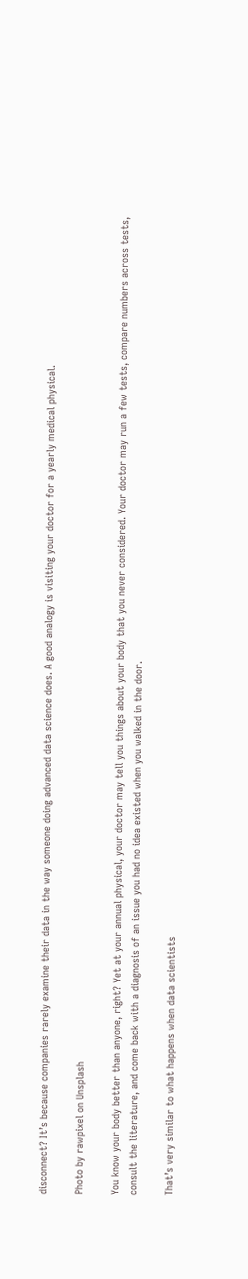disconnect? It’s because companies rarely examine their data in the way someone doing advanced data science does. A good analogy is visiting your doctor for a yearly medical physical.

Photo by rawpixel on Unsplash

You know your body better than anyone, right? Yet at your annual physical, your doctor may tell you things about your body that you never considered. Your doctor may run a few tests, compare numbers across tests, consult the literature, and come back with a diagnosis of an issue you had no idea existed when you walked in the door.

That’s very similar to what happens when data scientists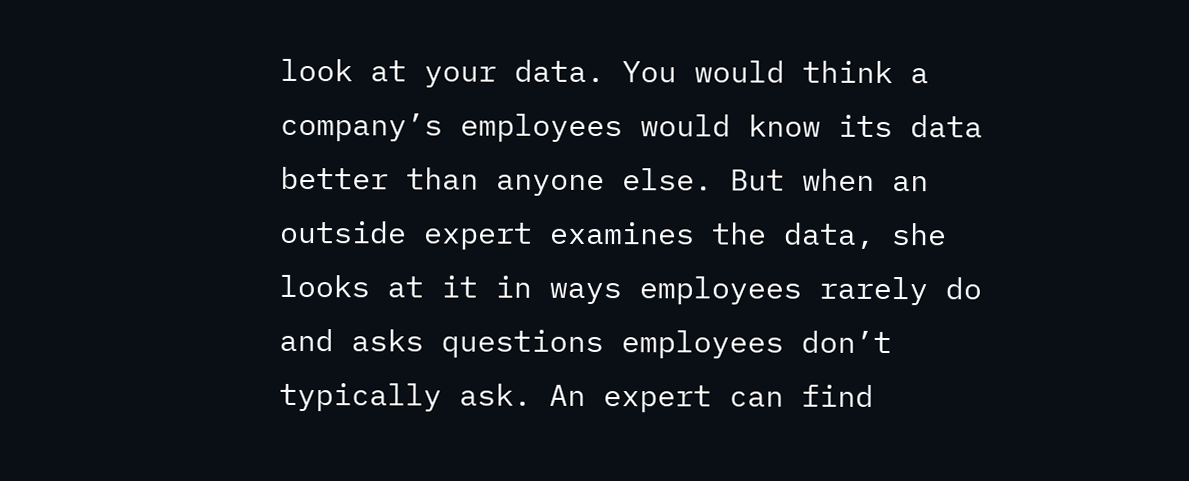look at your data. You would think a company’s employees would know its data better than anyone else. But when an outside expert examines the data, she looks at it in ways employees rarely do and asks questions employees don’t typically ask. An expert can find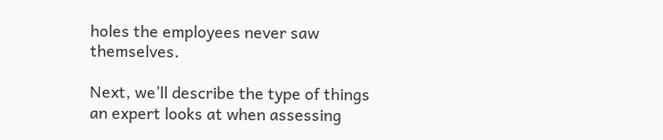holes the employees never saw themselves.

Next, we’ll describe the type of things an expert looks at when assessing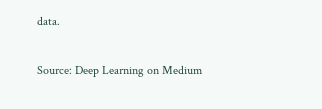data.

Source: Deep Learning on Medium